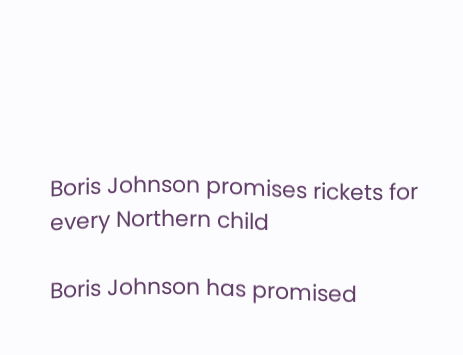Boris Johnson promises rickets for every Northern child

Boris Johnson has promised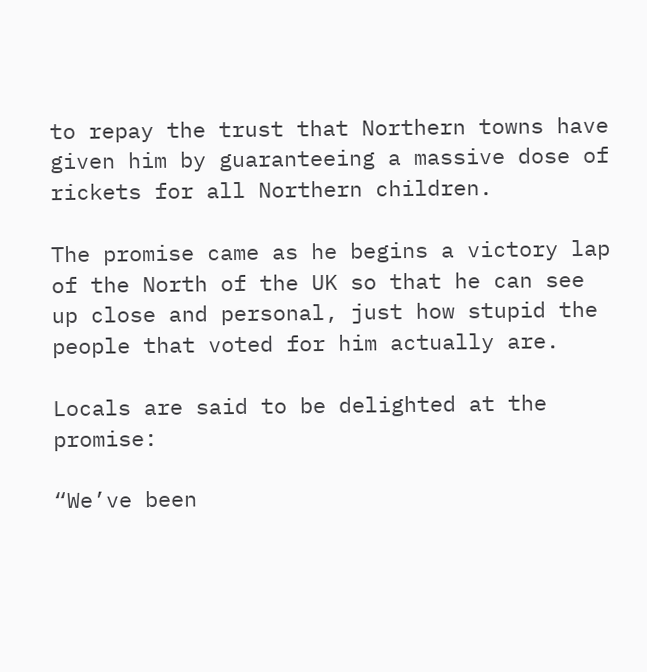to repay the trust that Northern towns have given him by guaranteeing a massive dose of rickets for all Northern children.

The promise came as he begins a victory lap of the North of the UK so that he can see up close and personal, just how stupid the people that voted for him actually are.

Locals are said to be delighted at the promise:

“We’ve been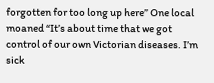forgotten for too long up here” One local moaned “It’s about time that we got control of our own Victorian diseases. I’m sick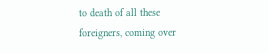to death of all these foreigners, coming over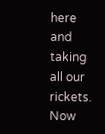here and taking all our rickets. Now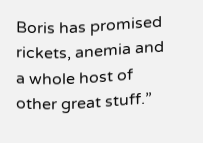Boris has promised rickets, anemia and a whole host of other great stuff.”